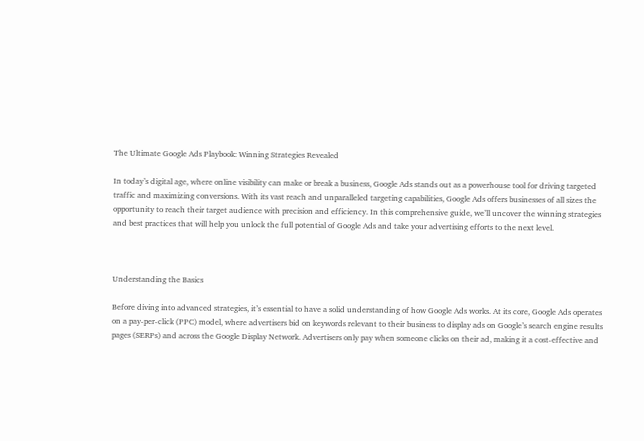The Ultimate Google Ads Playbook: Winning Strategies Revealed

In today’s digital age, where online visibility can make or break a business, Google Ads stands out as a powerhouse tool for driving targeted traffic and maximizing conversions. With its vast reach and unparalleled targeting capabilities, Google Ads offers businesses of all sizes the opportunity to reach their target audience with precision and efficiency. In this comprehensive guide, we’ll uncover the winning strategies and best practices that will help you unlock the full potential of Google Ads and take your advertising efforts to the next level.



Understanding the Basics

Before diving into advanced strategies, it’s essential to have a solid understanding of how Google Ads works. At its core, Google Ads operates on a pay-per-click (PPC) model, where advertisers bid on keywords relevant to their business to display ads on Google’s search engine results pages (SERPs) and across the Google Display Network. Advertisers only pay when someone clicks on their ad, making it a cost-effective and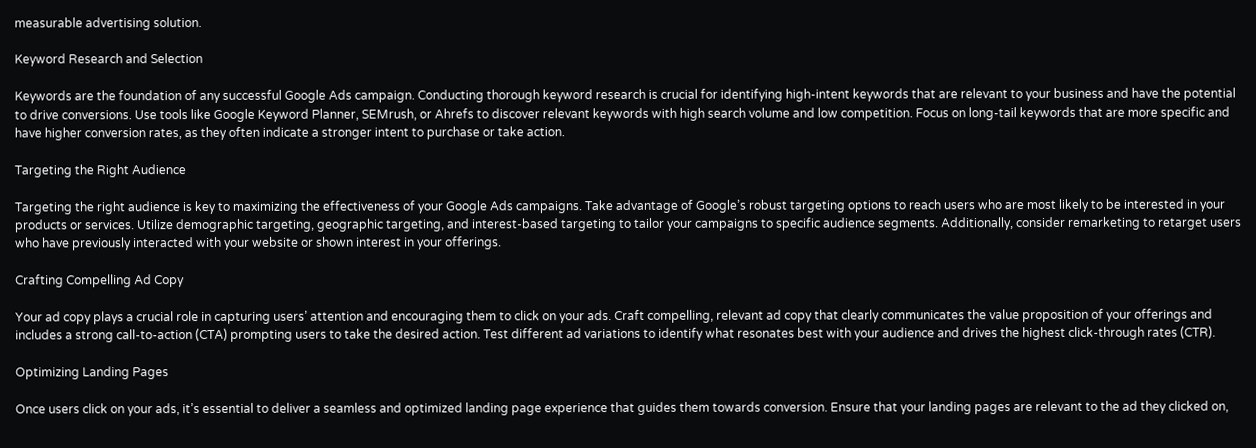measurable advertising solution.

Keyword Research and Selection

Keywords are the foundation of any successful Google Ads campaign. Conducting thorough keyword research is crucial for identifying high-intent keywords that are relevant to your business and have the potential to drive conversions. Use tools like Google Keyword Planner, SEMrush, or Ahrefs to discover relevant keywords with high search volume and low competition. Focus on long-tail keywords that are more specific and have higher conversion rates, as they often indicate a stronger intent to purchase or take action.

Targeting the Right Audience

Targeting the right audience is key to maximizing the effectiveness of your Google Ads campaigns. Take advantage of Google’s robust targeting options to reach users who are most likely to be interested in your products or services. Utilize demographic targeting, geographic targeting, and interest-based targeting to tailor your campaigns to specific audience segments. Additionally, consider remarketing to retarget users who have previously interacted with your website or shown interest in your offerings.

Crafting Compelling Ad Copy

Your ad copy plays a crucial role in capturing users’ attention and encouraging them to click on your ads. Craft compelling, relevant ad copy that clearly communicates the value proposition of your offerings and includes a strong call-to-action (CTA) prompting users to take the desired action. Test different ad variations to identify what resonates best with your audience and drives the highest click-through rates (CTR).

Optimizing Landing Pages

Once users click on your ads, it’s essential to deliver a seamless and optimized landing page experience that guides them towards conversion. Ensure that your landing pages are relevant to the ad they clicked on,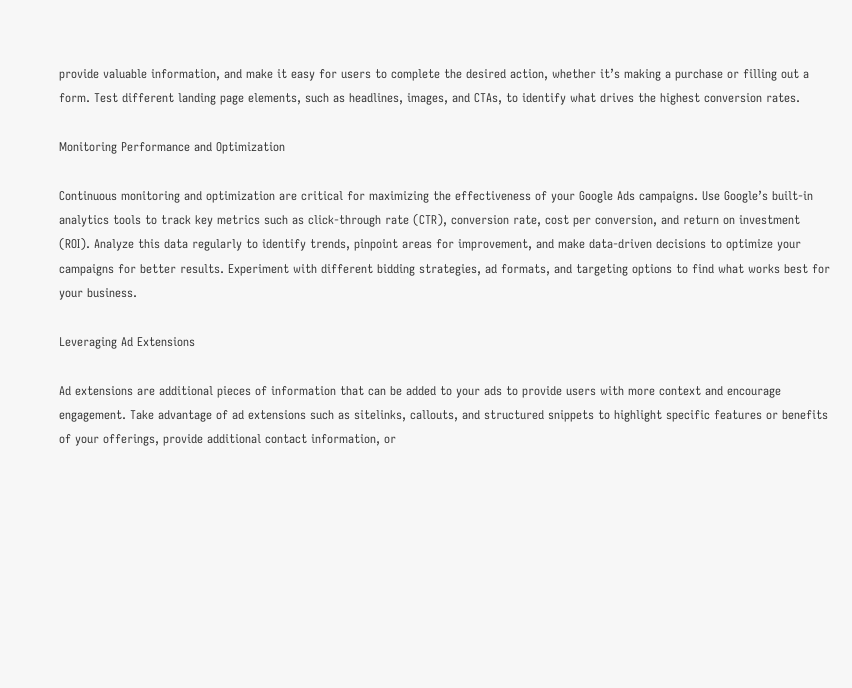provide valuable information, and make it easy for users to complete the desired action, whether it’s making a purchase or filling out a form. Test different landing page elements, such as headlines, images, and CTAs, to identify what drives the highest conversion rates.

Monitoring Performance and Optimization

Continuous monitoring and optimization are critical for maximizing the effectiveness of your Google Ads campaigns. Use Google’s built-in analytics tools to track key metrics such as click-through rate (CTR), conversion rate, cost per conversion, and return on investment (ROI). Analyze this data regularly to identify trends, pinpoint areas for improvement, and make data-driven decisions to optimize your campaigns for better results. Experiment with different bidding strategies, ad formats, and targeting options to find what works best for your business.

Leveraging Ad Extensions

Ad extensions are additional pieces of information that can be added to your ads to provide users with more context and encourage engagement. Take advantage of ad extensions such as sitelinks, callouts, and structured snippets to highlight specific features or benefits of your offerings, provide additional contact information, or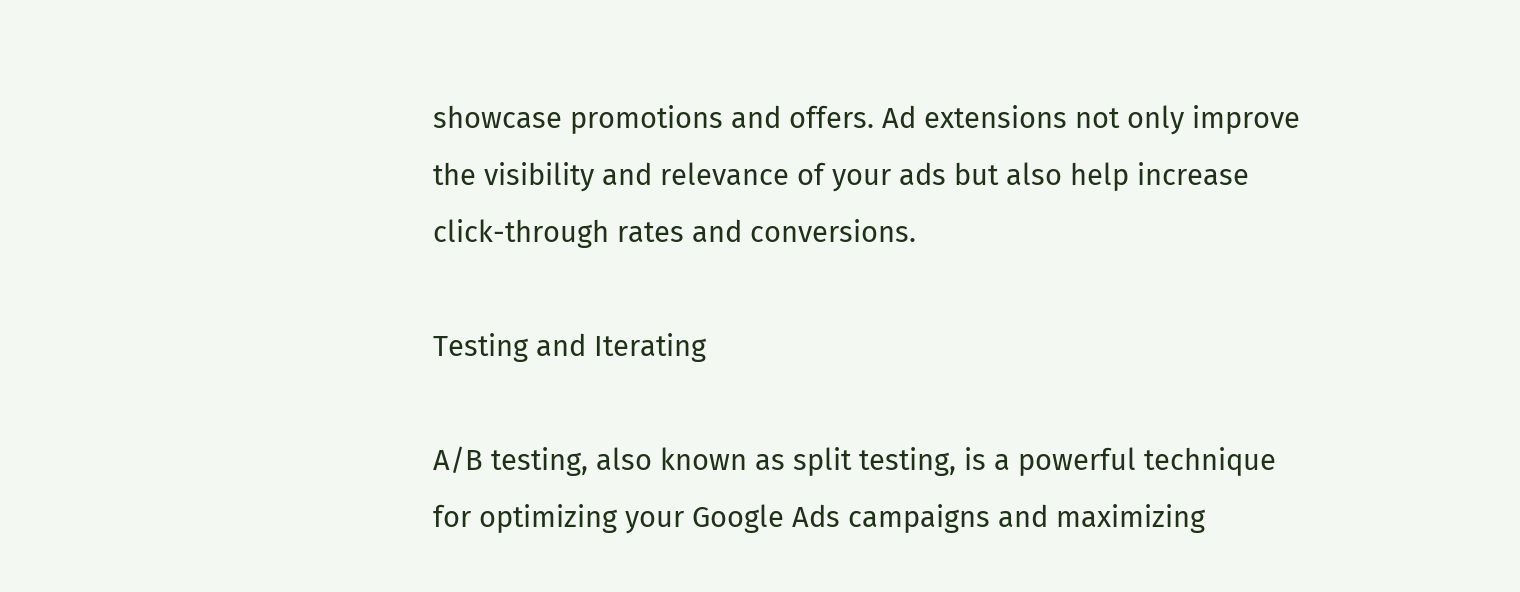showcase promotions and offers. Ad extensions not only improve the visibility and relevance of your ads but also help increase click-through rates and conversions.

Testing and Iterating

A/B testing, also known as split testing, is a powerful technique for optimizing your Google Ads campaigns and maximizing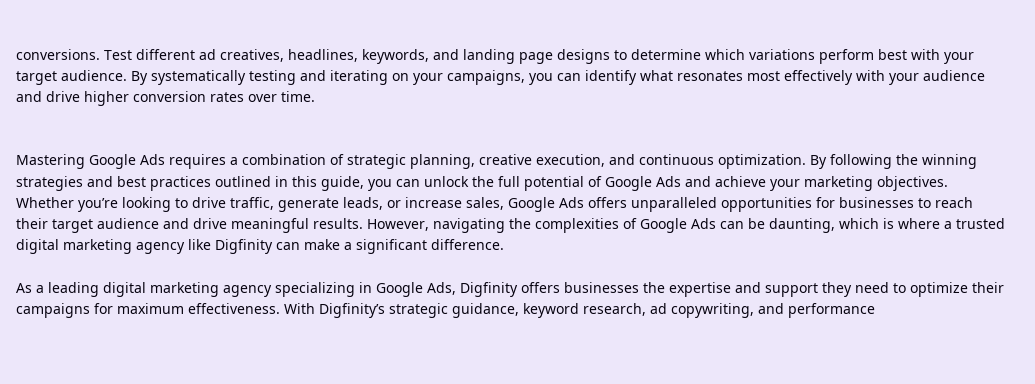conversions. Test different ad creatives, headlines, keywords, and landing page designs to determine which variations perform best with your target audience. By systematically testing and iterating on your campaigns, you can identify what resonates most effectively with your audience and drive higher conversion rates over time.


Mastering Google Ads requires a combination of strategic planning, creative execution, and continuous optimization. By following the winning strategies and best practices outlined in this guide, you can unlock the full potential of Google Ads and achieve your marketing objectives. Whether you’re looking to drive traffic, generate leads, or increase sales, Google Ads offers unparalleled opportunities for businesses to reach their target audience and drive meaningful results. However, navigating the complexities of Google Ads can be daunting, which is where a trusted digital marketing agency like Digfinity can make a significant difference.

As a leading digital marketing agency specializing in Google Ads, Digfinity offers businesses the expertise and support they need to optimize their campaigns for maximum effectiveness. With Digfinity’s strategic guidance, keyword research, ad copywriting, and performance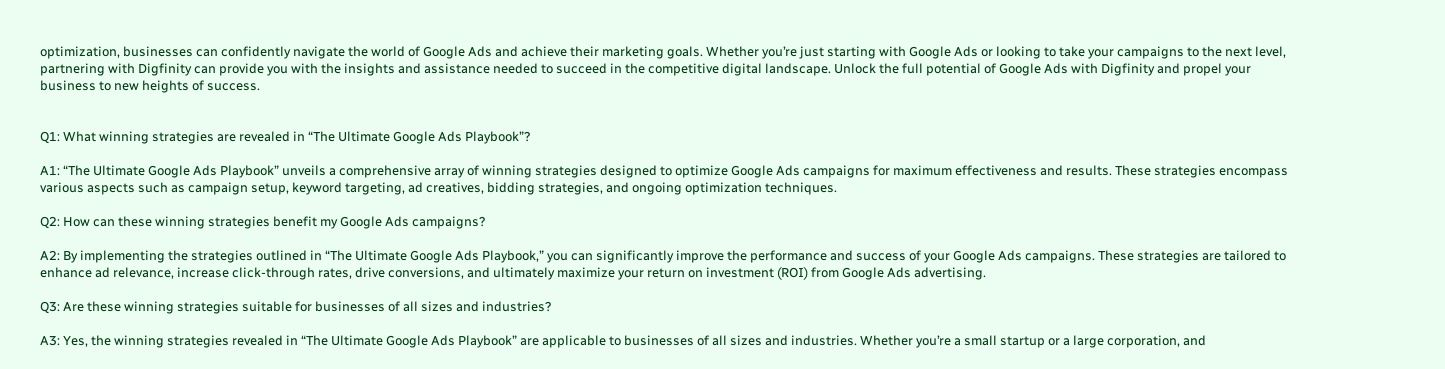optimization, businesses can confidently navigate the world of Google Ads and achieve their marketing goals. Whether you’re just starting with Google Ads or looking to take your campaigns to the next level, partnering with Digfinity can provide you with the insights and assistance needed to succeed in the competitive digital landscape. Unlock the full potential of Google Ads with Digfinity and propel your business to new heights of success.


Q1: What winning strategies are revealed in “The Ultimate Google Ads Playbook”?

A1: “The Ultimate Google Ads Playbook” unveils a comprehensive array of winning strategies designed to optimize Google Ads campaigns for maximum effectiveness and results. These strategies encompass various aspects such as campaign setup, keyword targeting, ad creatives, bidding strategies, and ongoing optimization techniques.

Q2: How can these winning strategies benefit my Google Ads campaigns?

A2: By implementing the strategies outlined in “The Ultimate Google Ads Playbook,” you can significantly improve the performance and success of your Google Ads campaigns. These strategies are tailored to enhance ad relevance, increase click-through rates, drive conversions, and ultimately maximize your return on investment (ROI) from Google Ads advertising.

Q3: Are these winning strategies suitable for businesses of all sizes and industries?

A3: Yes, the winning strategies revealed in “The Ultimate Google Ads Playbook” are applicable to businesses of all sizes and industries. Whether you’re a small startup or a large corporation, and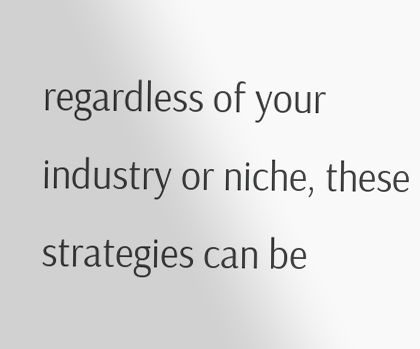regardless of your industry or niche, these strategies can be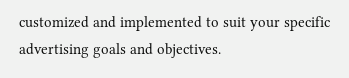customized and implemented to suit your specific advertising goals and objectives.